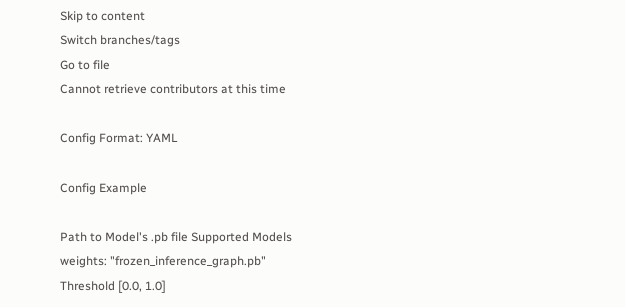Skip to content
Switch branches/tags
Go to file
Cannot retrieve contributors at this time

Config Format: YAML

Config Example

Path to Model's .pb file Supported Models
weights: "frozen_inference_graph.pb"
Threshold [0.0, 1.0]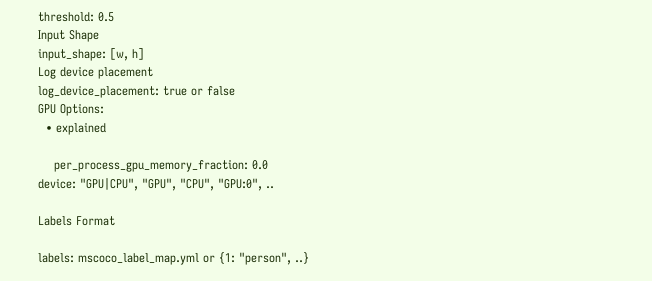threshold: 0.5
Input Shape
input_shape: [w, h]
Log device placement
log_device_placement: true or false
GPU Options:
  • explained

    per_process_gpu_memory_fraction: 0.0
device: "GPU|CPU", "GPU", "CPU", "GPU:0", ..

Labels Format

labels: mscoco_label_map.yml or {1: "person", ..}